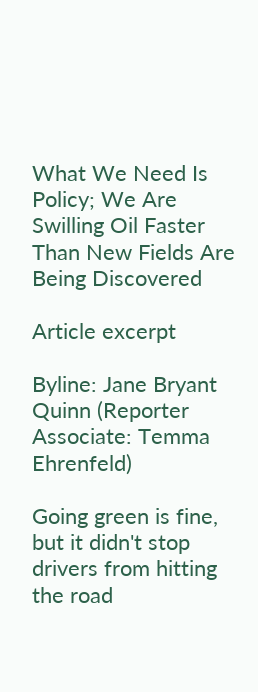What We Need Is Policy; We Are Swilling Oil Faster Than New Fields Are Being Discovered

Article excerpt

Byline: Jane Bryant Quinn (Reporter Associate: Temma Ehrenfeld)

Going green is fine, but it didn't stop drivers from hitting the road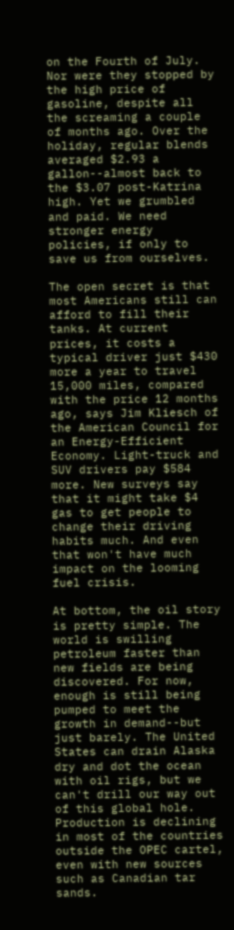on the Fourth of July. Nor were they stopped by the high price of gasoline, despite all the screaming a couple of months ago. Over the holiday, regular blends averaged $2.93 a gallon--almost back to the $3.07 post-Katrina high. Yet we grumbled and paid. We need stronger energy policies, if only to save us from ourselves.

The open secret is that most Americans still can afford to fill their tanks. At current prices, it costs a typical driver just $430 more a year to travel 15,000 miles, compared with the price 12 months ago, says Jim Kliesch of the American Council for an Energy-Efficient Economy. Light-truck and SUV drivers pay $584 more. New surveys say that it might take $4 gas to get people to change their driving habits much. And even that won't have much impact on the looming fuel crisis.

At bottom, the oil story is pretty simple. The world is swilling petroleum faster than new fields are being discovered. For now, enough is still being pumped to meet the growth in demand--but just barely. The United States can drain Alaska dry and dot the ocean with oil rigs, but we can't drill our way out of this global hole. Production is declining in most of the countries outside the OPEC cartel, even with new sources such as Canadian tar sands.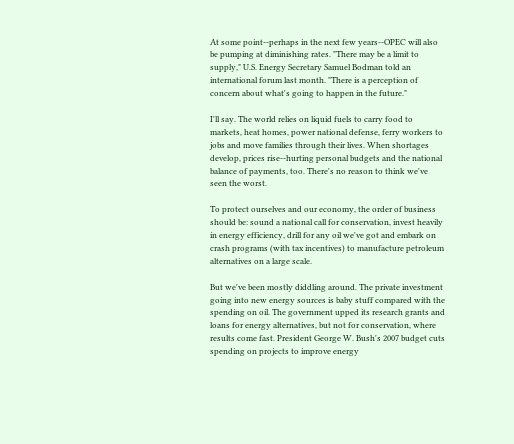At some point--perhaps in the next few years--OPEC will also be pumping at diminishing rates. "There may be a limit to supply," U.S. Energy Secretary Samuel Bodman told an international forum last month. "There is a perception of concern about what's going to happen in the future."

I'll say. The world relies on liquid fuels to carry food to markets, heat homes, power national defense, ferry workers to jobs and move families through their lives. When shortages develop, prices rise--hurting personal budgets and the national balance of payments, too. There's no reason to think we've seen the worst.

To protect ourselves and our economy, the order of business should be: sound a national call for conservation, invest heavily in energy efficiency, drill for any oil we've got and embark on crash programs (with tax incentives) to manufacture petroleum alternatives on a large scale.

But we've been mostly diddling around. The private investment going into new energy sources is baby stuff compared with the spending on oil. The government upped its research grants and loans for energy alternatives, but not for conservation, where results come fast. President George W. Bush's 2007 budget cuts spending on projects to improve energy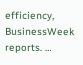efficiency, BusinessWeek reports. …